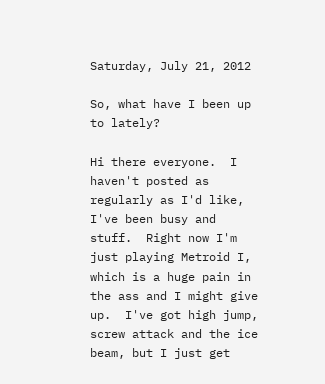Saturday, July 21, 2012

So, what have I been up to lately?

Hi there everyone.  I haven't posted as regularly as I'd like, I've been busy and stuff.  Right now I'm just playing Metroid I, which is a huge pain in the ass and I might give up.  I've got high jump, screw attack and the ice beam, but I just get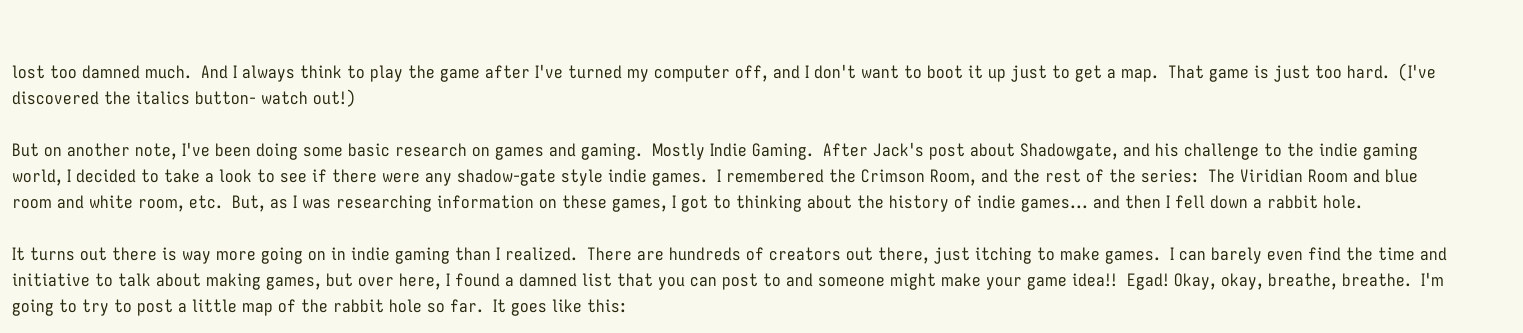lost too damned much.  And I always think to play the game after I've turned my computer off, and I don't want to boot it up just to get a map.  That game is just too hard.  (I've discovered the italics button- watch out!)

But on another note, I've been doing some basic research on games and gaming.  Mostly Indie Gaming.  After Jack's post about Shadowgate, and his challenge to the indie gaming world, I decided to take a look to see if there were any shadow-gate style indie games.  I remembered the Crimson Room, and the rest of the series:  The Viridian Room and blue room and white room, etc.  But, as I was researching information on these games, I got to thinking about the history of indie games... and then I fell down a rabbit hole.

It turns out there is way more going on in indie gaming than I realized.  There are hundreds of creators out there, just itching to make games.  I can barely even find the time and initiative to talk about making games, but over here, I found a damned list that you can post to and someone might make your game idea!!  Egad! Okay, okay, breathe, breathe.  I'm going to try to post a little map of the rabbit hole so far.  It goes like this: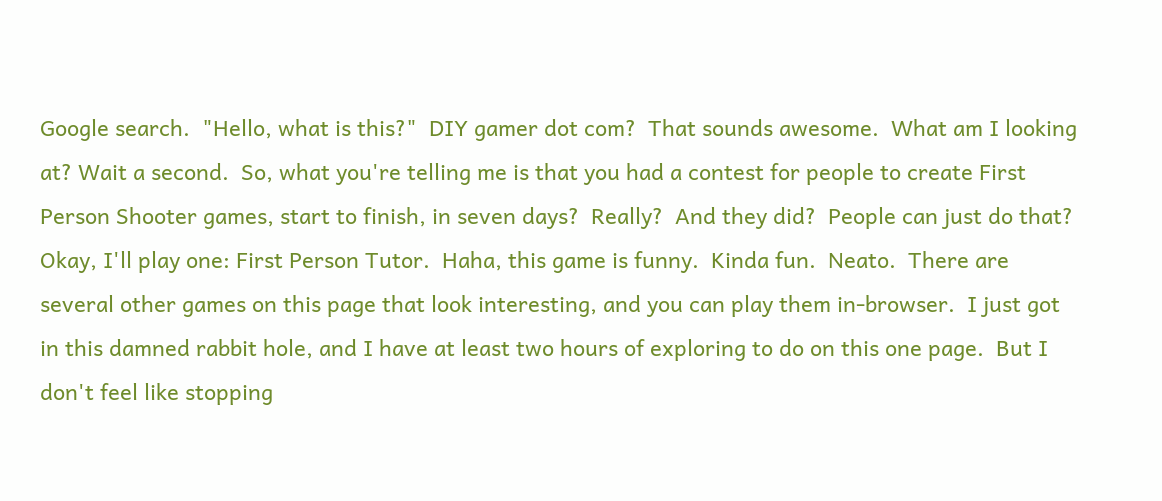Google search.  "Hello, what is this?"  DIY gamer dot com?  That sounds awesome.  What am I looking at? Wait a second.  So, what you're telling me is that you had a contest for people to create First Person Shooter games, start to finish, in seven days?  Really?  And they did?  People can just do that?  Okay, I'll play one: First Person Tutor.  Haha, this game is funny.  Kinda fun.  Neato.  There are several other games on this page that look interesting, and you can play them in-browser.  I just got in this damned rabbit hole, and I have at least two hours of exploring to do on this one page.  But I don't feel like stopping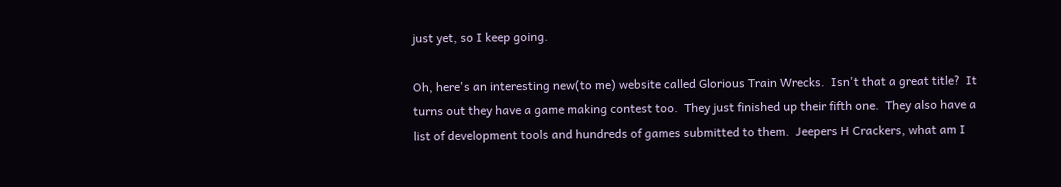just yet, so I keep going.

Oh, here's an interesting new(to me) website called Glorious Train Wrecks.  Isn't that a great title?  It turns out they have a game making contest too.  They just finished up their fifth one.  They also have a list of development tools and hundreds of games submitted to them.  Jeepers H Crackers, what am I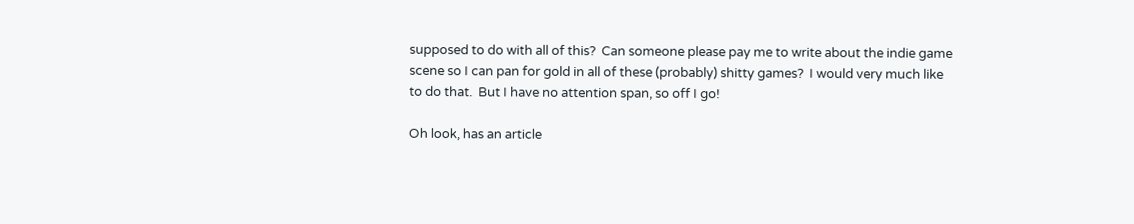supposed to do with all of this?  Can someone please pay me to write about the indie game scene so I can pan for gold in all of these (probably) shitty games?  I would very much like to do that.  But I have no attention span, so off I go!

Oh look, has an article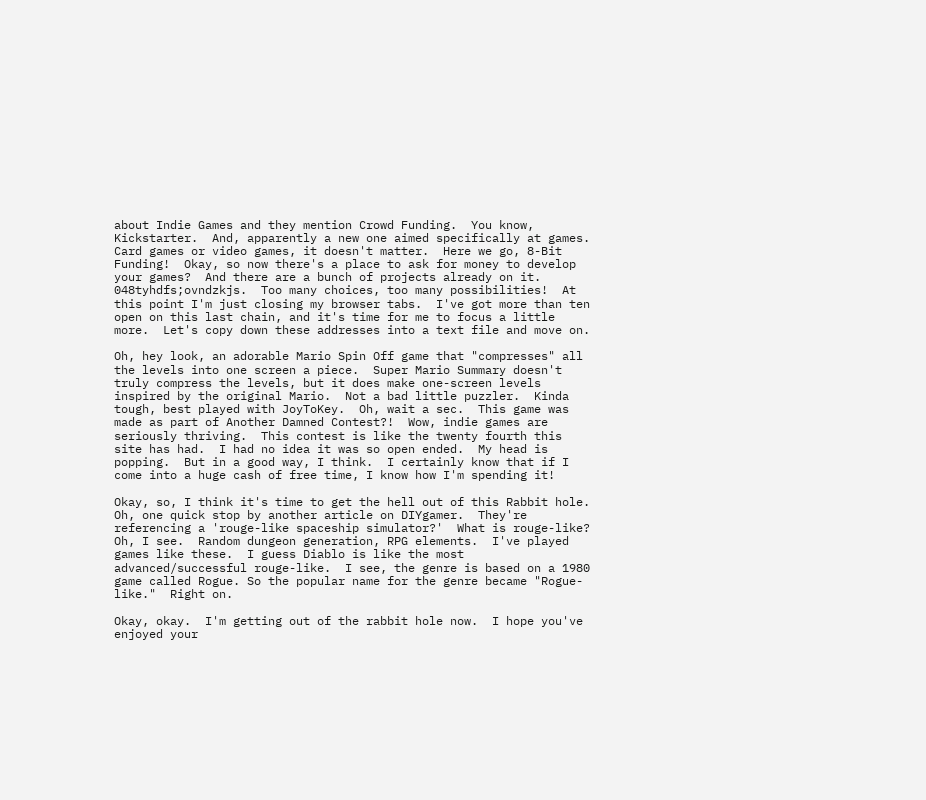about Indie Games and they mention Crowd Funding.  You know, Kickstarter.  And, apparently a new one aimed specifically at games.  Card games or video games, it doesn't matter.  Here we go, 8-Bit Funding!  Okay, so now there's a place to ask for money to develop your games?  And there are a bunch of projects already on it.  048tyhdfs;ovndzkjs.  Too many choices, too many possibilities!  At this point I'm just closing my browser tabs.  I've got more than ten open on this last chain, and it's time for me to focus a little more.  Let's copy down these addresses into a text file and move on.

Oh, hey look, an adorable Mario Spin Off game that "compresses" all the levels into one screen a piece.  Super Mario Summary doesn't truly compress the levels, but it does make one-screen levels inspired by the original Mario.  Not a bad little puzzler.  Kinda tough, best played with JoyToKey.  Oh, wait a sec.  This game was made as part of Another Damned Contest?!  Wow, indie games are seriously thriving.  This contest is like the twenty fourth this site has had.  I had no idea it was so open ended.  My head is popping.  But in a good way, I think.  I certainly know that if I come into a huge cash of free time, I know how I'm spending it!

Okay, so, I think it's time to get the hell out of this Rabbit hole.  Oh, one quick stop by another article on DIYgamer.  They're referencing a 'rouge-like spaceship simulator?'  What is rouge-like?  Oh, I see.  Random dungeon generation, RPG elements.  I've played games like these.  I guess Diablo is like the most advanced/successful rouge-like.  I see, the genre is based on a 1980 game called Rogue. So the popular name for the genre became "Rogue-like."  Right on.

Okay, okay.  I'm getting out of the rabbit hole now.  I hope you've enjoyed your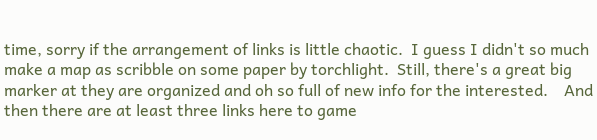time, sorry if the arrangement of links is little chaotic.  I guess I didn't so much make a map as scribble on some paper by torchlight.  Still, there's a great big marker at they are organized and oh so full of new info for the interested.    And then there are at least three links here to game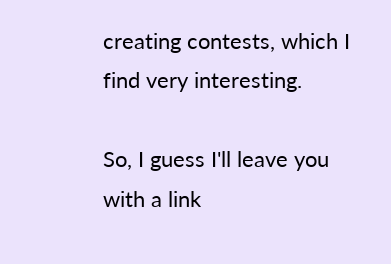creating contests, which I find very interesting.

So, I guess I'll leave you with a link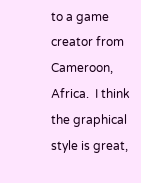to a game creator from Cameroon, Africa.  I think the graphical style is great,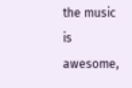the music is awesome,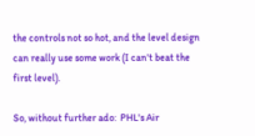the controls not so hot, and the level design can really use some work (I can't beat the first level).

So, without further ado:  PHL's Air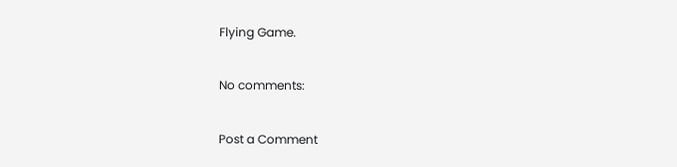Flying Game.

No comments:

Post a Comment